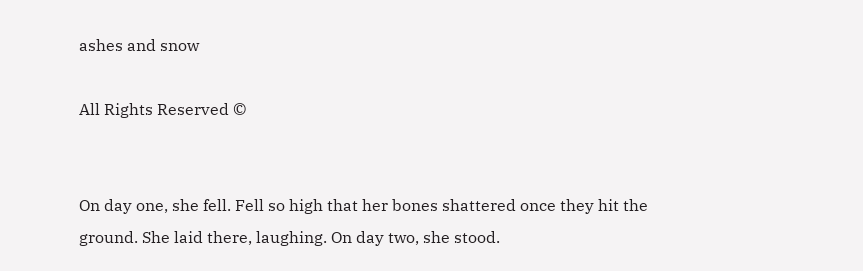ashes and snow

All Rights Reserved ©


On day one, she fell. Fell so high that her bones shattered once they hit the ground. She laid there, laughing. On day two, she stood.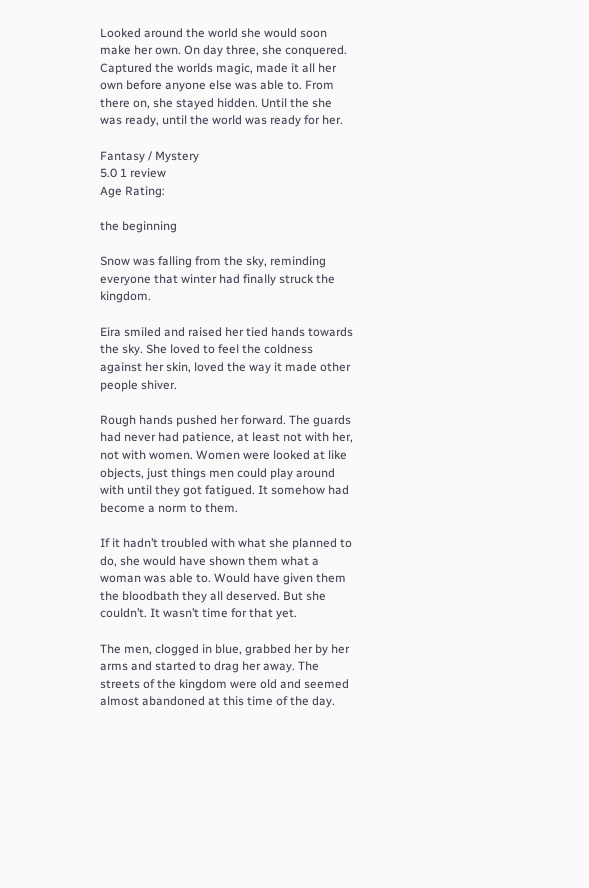Looked around the world she would soon make her own. On day three, she conquered. Captured the worlds magic, made it all her own before anyone else was able to. From there on, she stayed hidden. Until the she was ready, until the world was ready for her.

Fantasy / Mystery
5.0 1 review
Age Rating:

the beginning

Snow was falling from the sky, reminding everyone that winter had finally struck the kingdom.

Eira smiled and raised her tied hands towards the sky. She loved to feel the coldness against her skin, loved the way it made other people shiver.

Rough hands pushed her forward. The guards had never had patience, at least not with her, not with women. Women were looked at like objects, just things men could play around with until they got fatigued. It somehow had become a norm to them.

If it hadn’t troubled with what she planned to do, she would have shown them what a woman was able to. Would have given them the bloodbath they all deserved. But she couldn’t. It wasn’t time for that yet.

The men, clogged in blue, grabbed her by her arms and started to drag her away. The streets of the kingdom were old and seemed almost abandoned at this time of the day.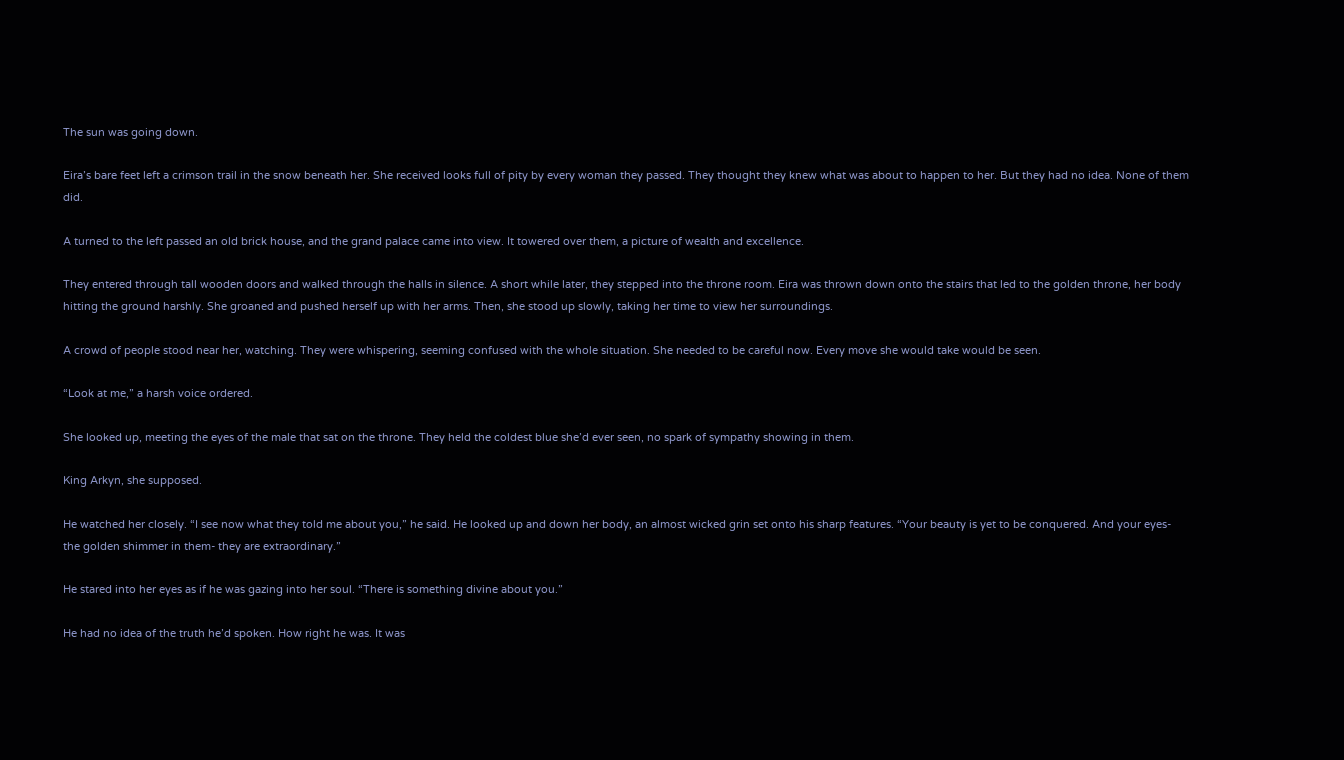The sun was going down.

Eira’s bare feet left a crimson trail in the snow beneath her. She received looks full of pity by every woman they passed. They thought they knew what was about to happen to her. But they had no idea. None of them did.

A turned to the left passed an old brick house, and the grand palace came into view. It towered over them, a picture of wealth and excellence.

They entered through tall wooden doors and walked through the halls in silence. A short while later, they stepped into the throne room. Eira was thrown down onto the stairs that led to the golden throne, her body hitting the ground harshly. She groaned and pushed herself up with her arms. Then, she stood up slowly, taking her time to view her surroundings.

A crowd of people stood near her, watching. They were whispering, seeming confused with the whole situation. She needed to be careful now. Every move she would take would be seen.

“Look at me,” a harsh voice ordered.

She looked up, meeting the eyes of the male that sat on the throne. They held the coldest blue she’d ever seen, no spark of sympathy showing in them.

King Arkyn, she supposed.

He watched her closely. “I see now what they told me about you,” he said. He looked up and down her body, an almost wicked grin set onto his sharp features. “Your beauty is yet to be conquered. And your eyes- the golden shimmer in them- they are extraordinary.”

He stared into her eyes as if he was gazing into her soul. “There is something divine about you.”

He had no idea of the truth he’d spoken. How right he was. It was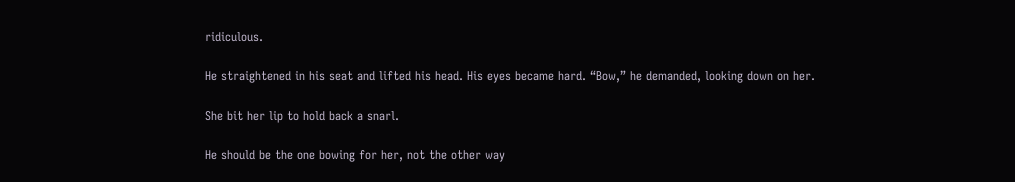ridiculous.

He straightened in his seat and lifted his head. His eyes became hard. “Bow,” he demanded, looking down on her.

She bit her lip to hold back a snarl.

He should be the one bowing for her, not the other way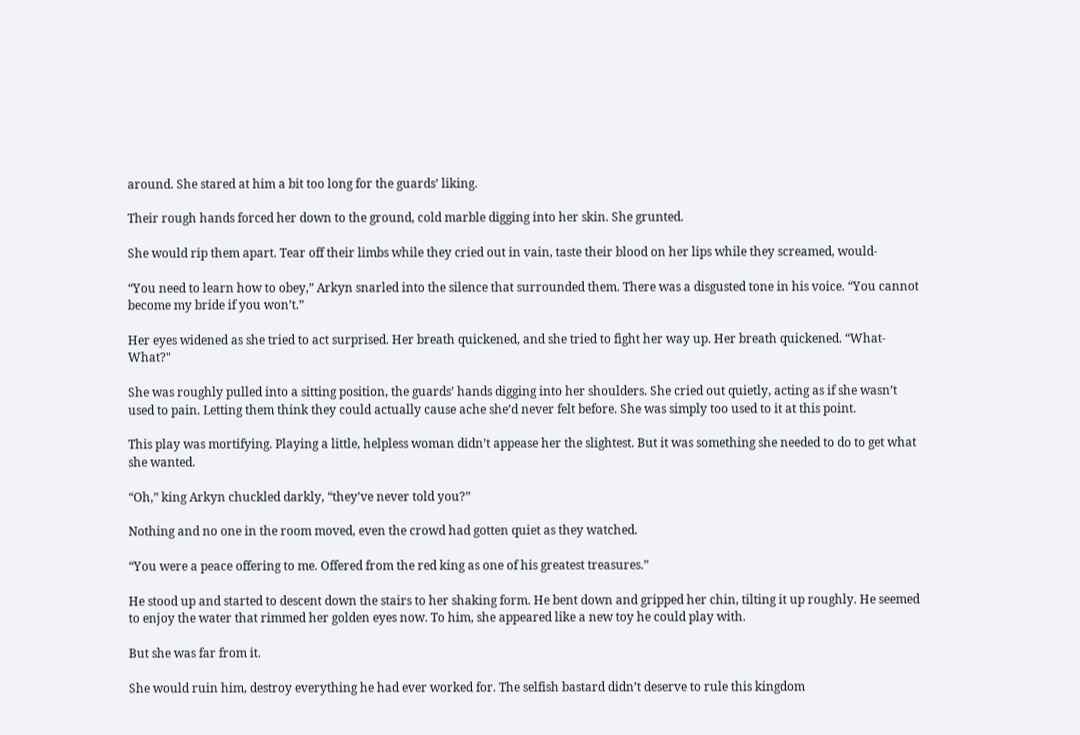around. She stared at him a bit too long for the guards’ liking.

Their rough hands forced her down to the ground, cold marble digging into her skin. She grunted.

She would rip them apart. Tear off their limbs while they cried out in vain, taste their blood on her lips while they screamed, would-

“You need to learn how to obey,” Arkyn snarled into the silence that surrounded them. There was a disgusted tone in his voice. “You cannot become my bride if you won’t.”

Her eyes widened as she tried to act surprised. Her breath quickened, and she tried to fight her way up. Her breath quickened. “What- What?"

She was roughly pulled into a sitting position, the guards’ hands digging into her shoulders. She cried out quietly, acting as if she wasn’t used to pain. Letting them think they could actually cause ache she’d never felt before. She was simply too used to it at this point.

This play was mortifying. Playing a little, helpless woman didn’t appease her the slightest. But it was something she needed to do to get what she wanted.

“Oh,” king Arkyn chuckled darkly, “they’ve never told you?”

Nothing and no one in the room moved, even the crowd had gotten quiet as they watched.

“You were a peace offering to me. Offered from the red king as one of his greatest treasures.”

He stood up and started to descent down the stairs to her shaking form. He bent down and gripped her chin, tilting it up roughly. He seemed to enjoy the water that rimmed her golden eyes now. To him, she appeared like a new toy he could play with.

But she was far from it.

She would ruin him, destroy everything he had ever worked for. The selfish bastard didn’t deserve to rule this kingdom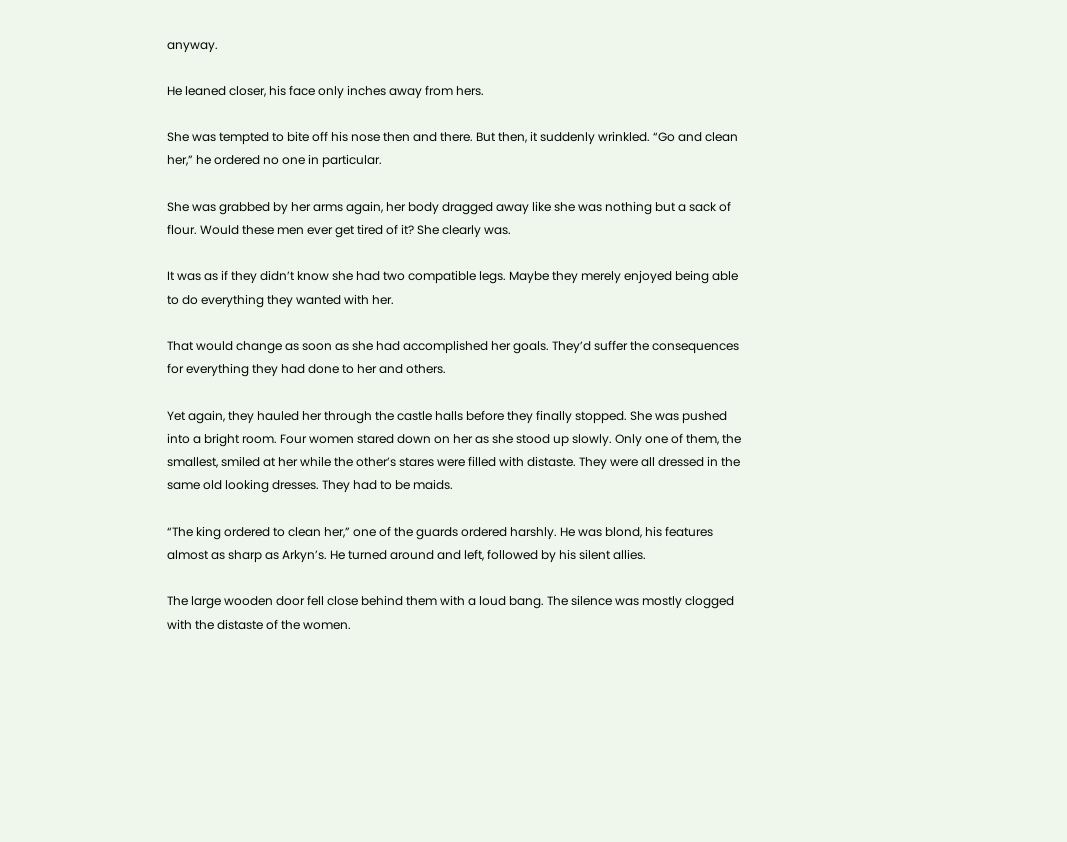anyway.

He leaned closer, his face only inches away from hers.

She was tempted to bite off his nose then and there. But then, it suddenly wrinkled. “Go and clean her,” he ordered no one in particular.

She was grabbed by her arms again, her body dragged away like she was nothing but a sack of flour. Would these men ever get tired of it? She clearly was.

It was as if they didn’t know she had two compatible legs. Maybe they merely enjoyed being able to do everything they wanted with her.

That would change as soon as she had accomplished her goals. They’d suffer the consequences for everything they had done to her and others.

Yet again, they hauled her through the castle halls before they finally stopped. She was pushed into a bright room. Four women stared down on her as she stood up slowly. Only one of them, the smallest, smiled at her while the other’s stares were filled with distaste. They were all dressed in the same old looking dresses. They had to be maids.

“The king ordered to clean her,” one of the guards ordered harshly. He was blond, his features almost as sharp as Arkyn’s. He turned around and left, followed by his silent allies.

The large wooden door fell close behind them with a loud bang. The silence was mostly clogged with the distaste of the women.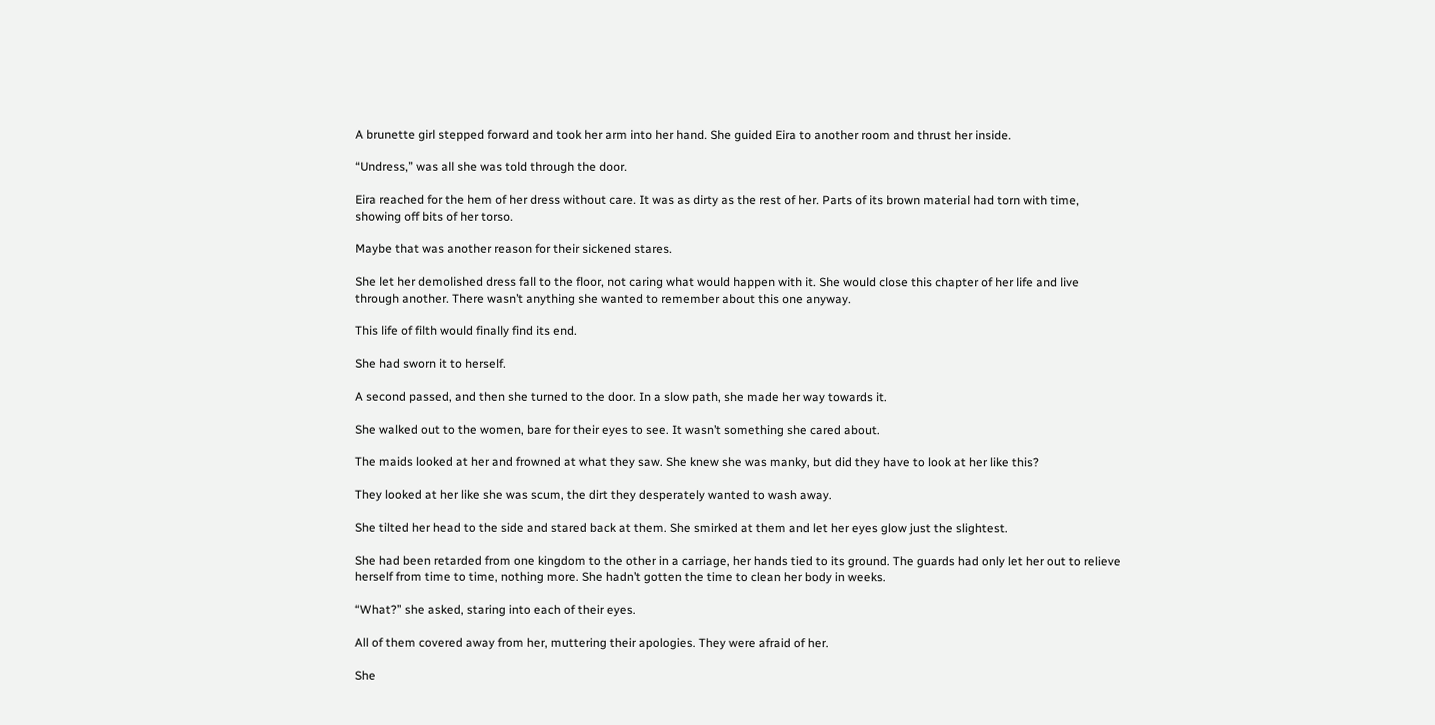A brunette girl stepped forward and took her arm into her hand. She guided Eira to another room and thrust her inside.

“Undress,” was all she was told through the door.

Eira reached for the hem of her dress without care. It was as dirty as the rest of her. Parts of its brown material had torn with time, showing off bits of her torso.

Maybe that was another reason for their sickened stares.

She let her demolished dress fall to the floor, not caring what would happen with it. She would close this chapter of her life and live through another. There wasn’t anything she wanted to remember about this one anyway.

This life of filth would finally find its end.

She had sworn it to herself.

A second passed, and then she turned to the door. In a slow path, she made her way towards it.

She walked out to the women, bare for their eyes to see. It wasn’t something she cared about.

The maids looked at her and frowned at what they saw. She knew she was manky, but did they have to look at her like this?

They looked at her like she was scum, the dirt they desperately wanted to wash away.

She tilted her head to the side and stared back at them. She smirked at them and let her eyes glow just the slightest.

She had been retarded from one kingdom to the other in a carriage, her hands tied to its ground. The guards had only let her out to relieve herself from time to time, nothing more. She hadn’t gotten the time to clean her body in weeks.

“What?” she asked, staring into each of their eyes.

All of them covered away from her, muttering their apologies. They were afraid of her.

She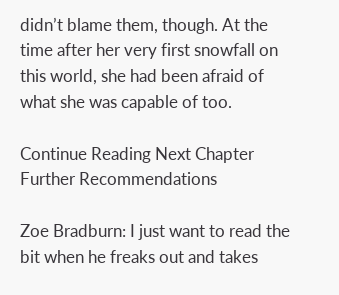didn’t blame them, though. At the time after her very first snowfall on this world, she had been afraid of what she was capable of too.

Continue Reading Next Chapter
Further Recommendations

Zoe Bradburn: I just want to read the bit when he freaks out and takes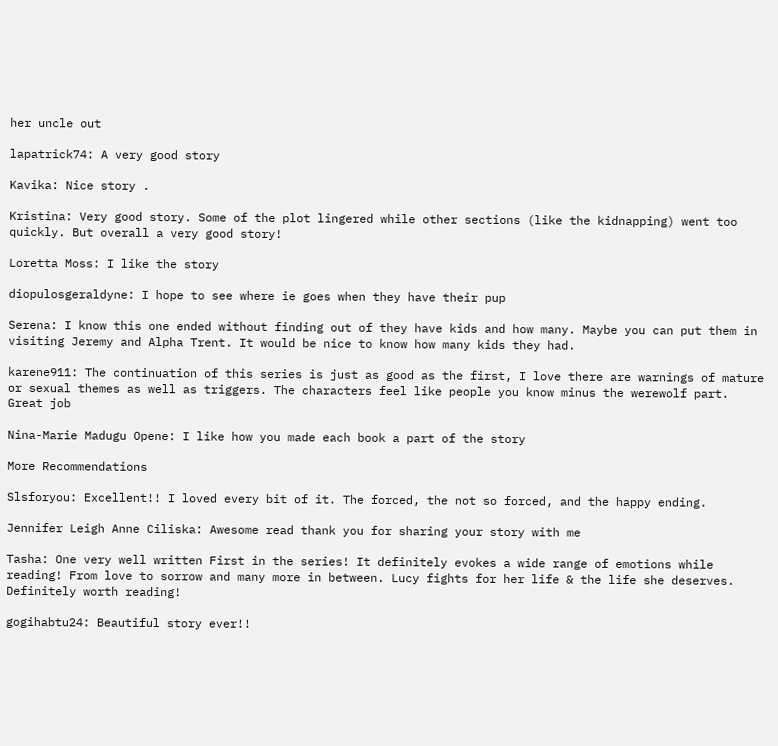her uncle out

lapatrick74: A very good story

Kavika: Nice story .

Kristina: Very good story. Some of the plot lingered while other sections (like the kidnapping) went too quickly. But overall a very good story!

Loretta Moss: I like the story

diopulosgeraldyne: I hope to see where ie goes when they have their pup

Serena: I know this one ended without finding out of they have kids and how many. Maybe you can put them in visiting Jeremy and Alpha Trent. It would be nice to know how many kids they had.

karene911: The continuation of this series is just as good as the first, I love there are warnings of mature or sexual themes as well as triggers. The characters feel like people you know minus the werewolf part. Great job

Nina-Marie Madugu Opene: I like how you made each book a part of the story

More Recommendations

Slsforyou: Excellent!! I loved every bit of it. The forced, the not so forced, and the happy ending.

Jennifer Leigh Anne Ciliska: Awesome read thank you for sharing your story with me

Tasha: One very well written First in the series! It definitely evokes a wide range of emotions while reading! From love to sorrow and many more in between. Lucy fights for her life & the life she deserves. Definitely worth reading!

gogihabtu24: Beautiful story ever!!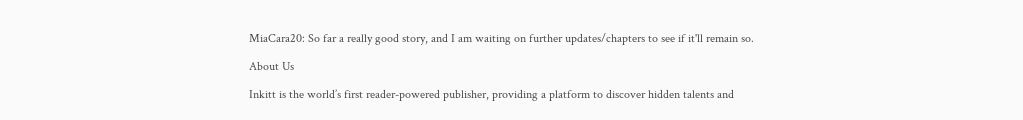MiaCara20: So far a really good story, and I am waiting on further updates/chapters to see if it'll remain so.

About Us

Inkitt is the world’s first reader-powered publisher, providing a platform to discover hidden talents and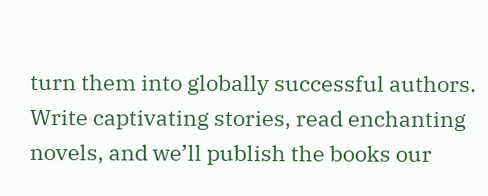turn them into globally successful authors. Write captivating stories, read enchanting novels, and we’ll publish the books our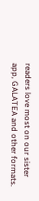readers love most on our sister app, GALATEA and other formats.